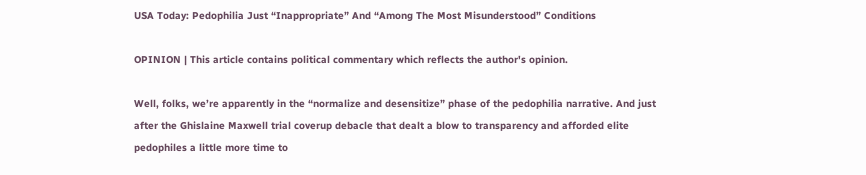USA Today: Pedophilia Just “Inappropriate” And “Among The Most Misunderstood” Conditions

OPINION | This article contains political commentary which reflects the author's opinion.

Well, folks, we’re apparently in the “normalize and desensitize” phase of the pedophilia narrative. And just after the Ghislaine Maxwell trial coverup debacle that dealt a blow to transparency and afforded elite pedophiles a little more time to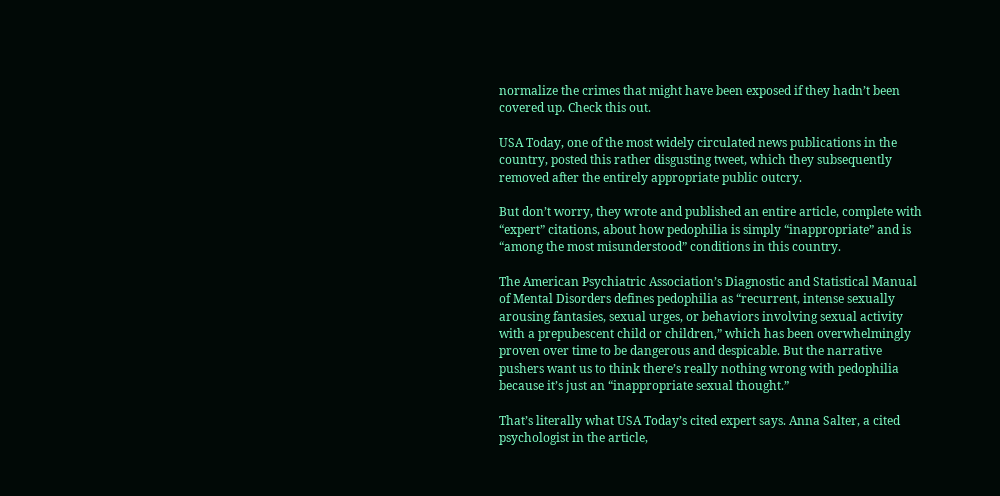normalize the crimes that might have been exposed if they hadn’t been covered up. Check this out.

USA Today, one of the most widely circulated news publications in the country, posted this rather disgusting tweet, which they subsequently removed after the entirely appropriate public outcry.

But don’t worry, they wrote and published an entire article, complete with “expert” citations, about how pedophilia is simply “inappropriate” and is “among the most misunderstood” conditions in this country.

The American Psychiatric Association’s Diagnostic and Statistical Manual of Mental Disorders defines pedophilia as “recurrent, intense sexually arousing fantasies, sexual urges, or behaviors involving sexual activity with a prepubescent child or children,” which has been overwhelmingly proven over time to be dangerous and despicable. But the narrative pushers want us to think there’s really nothing wrong with pedophilia because it’s just an “inappropriate sexual thought.”

That’s literally what USA Today’s cited expert says. Anna Salter, a cited psychologist in the article,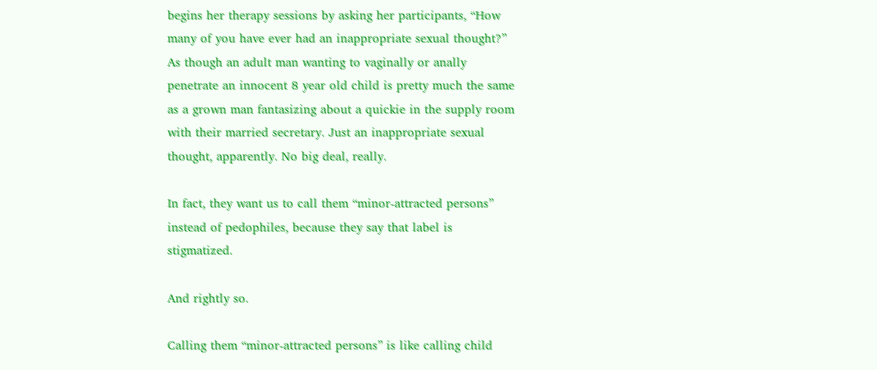begins her therapy sessions by asking her participants, “How many of you have ever had an inappropriate sexual thought?” As though an adult man wanting to vaginally or anally penetrate an innocent 8 year old child is pretty much the same as a grown man fantasizing about a quickie in the supply room with their married secretary. Just an inappropriate sexual thought, apparently. No big deal, really.

In fact, they want us to call them “minor-attracted persons” instead of pedophiles, because they say that label is stigmatized.

And rightly so.

Calling them “minor-attracted persons” is like calling child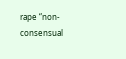rape “non-consensual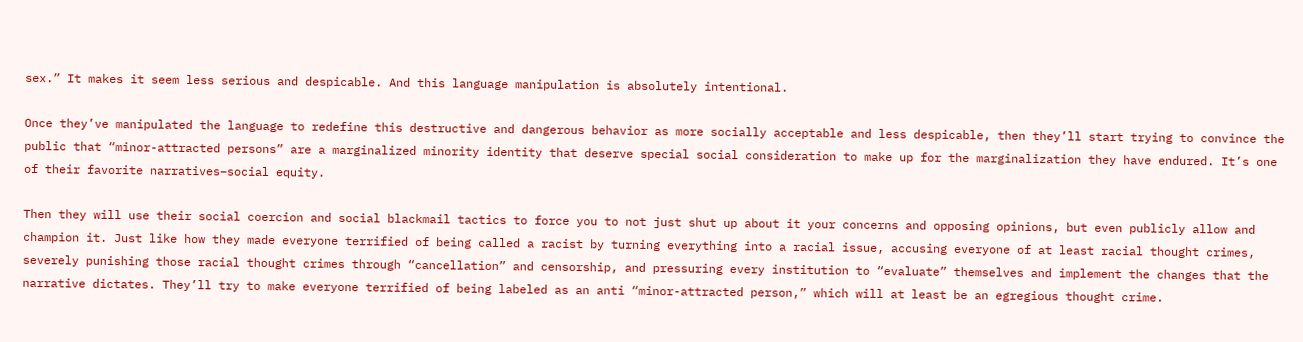sex.” It makes it seem less serious and despicable. And this language manipulation is absolutely intentional.

Once they’ve manipulated the language to redefine this destructive and dangerous behavior as more socially acceptable and less despicable, then they’ll start trying to convince the public that “minor-attracted persons” are a marginalized minority identity that deserve special social consideration to make up for the marginalization they have endured. It’s one of their favorite narratives–social equity.

Then they will use their social coercion and social blackmail tactics to force you to not just shut up about it your concerns and opposing opinions, but even publicly allow and champion it. Just like how they made everyone terrified of being called a racist by turning everything into a racial issue, accusing everyone of at least racial thought crimes, severely punishing those racial thought crimes through “cancellation” and censorship, and pressuring every institution to “evaluate” themselves and implement the changes that the narrative dictates. They’ll try to make everyone terrified of being labeled as an anti “minor-attracted person,” which will at least be an egregious thought crime.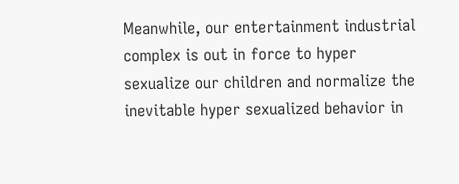Meanwhile, our entertainment industrial complex is out in force to hyper sexualize our children and normalize the inevitable hyper sexualized behavior in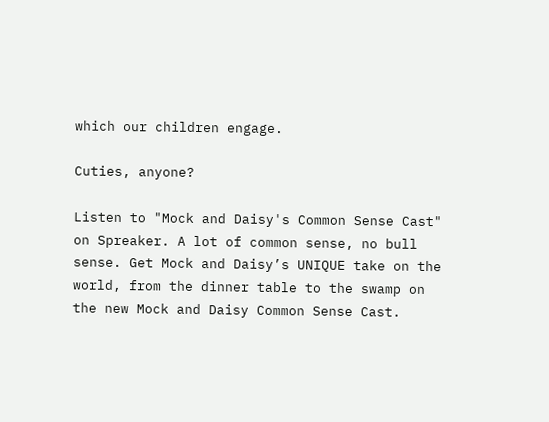which our children engage.

Cuties, anyone?

Listen to "Mock and Daisy's Common Sense Cast" on Spreaker. A lot of common sense, no bull sense. Get Mock and Daisy’s UNIQUE take on the world, from the dinner table to the swamp on the new Mock and Daisy Common Sense Cast.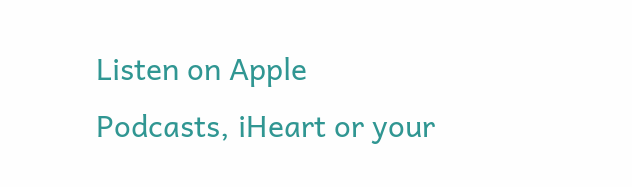Listen on Apple Podcasts, iHeart or your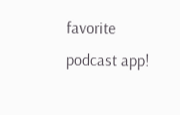favorite podcast app!